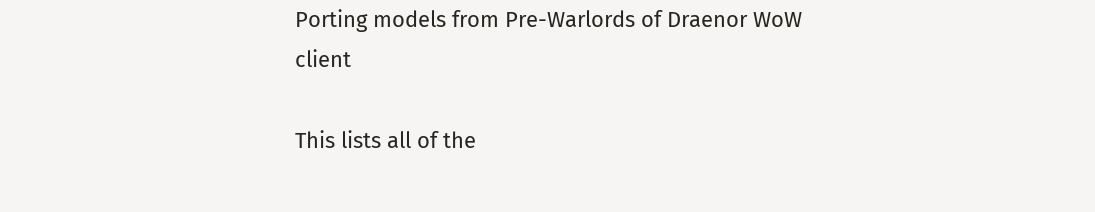Porting models from Pre-Warlords of Draenor WoW client

This lists all of the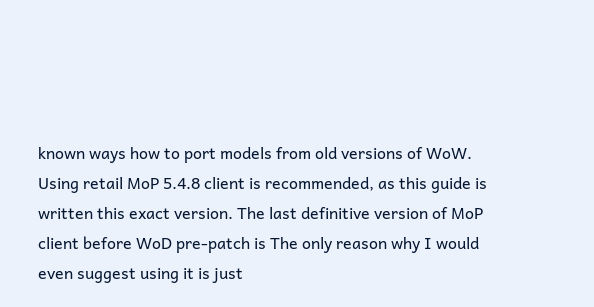known ways how to port models from old versions of WoW. Using retail MoP 5.4.8 client is recommended, as this guide is written this exact version. The last definitive version of MoP client before WoD pre-patch is The only reason why I would even suggest using it is just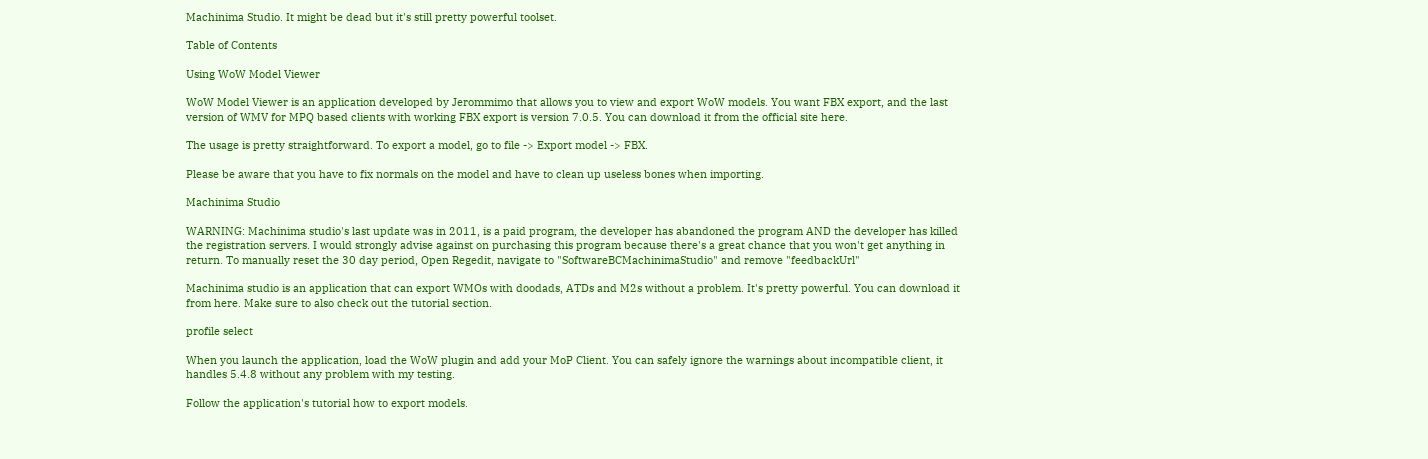Machinima Studio. It might be dead but it's still pretty powerful toolset.

Table of Contents

Using WoW Model Viewer

WoW Model Viewer is an application developed by Jerommimo that allows you to view and export WoW models. You want FBX export, and the last version of WMV for MPQ based clients with working FBX export is version 7.0.5. You can download it from the official site here.

The usage is pretty straightforward. To export a model, go to file -> Export model -> FBX.

Please be aware that you have to fix normals on the model and have to clean up useless bones when importing.

Machinima Studio

WARNING: Machinima studio's last update was in 2011, is a paid program, the developer has abandoned the program AND the developer has killed the registration servers. I would strongly advise against on purchasing this program because there's a great chance that you won't get anything in return. To manually reset the 30 day period, Open Regedit, navigate to "SoftwareBCMachinimaStudio" and remove "feedbackUrl"

Machinima studio is an application that can export WMOs with doodads, ATDs and M2s without a problem. It's pretty powerful. You can download it from here. Make sure to also check out the tutorial section.

profile select

When you launch the application, load the WoW plugin and add your MoP Client. You can safely ignore the warnings about incompatible client, it handles 5.4.8 without any problem with my testing.

Follow the application's tutorial how to export models.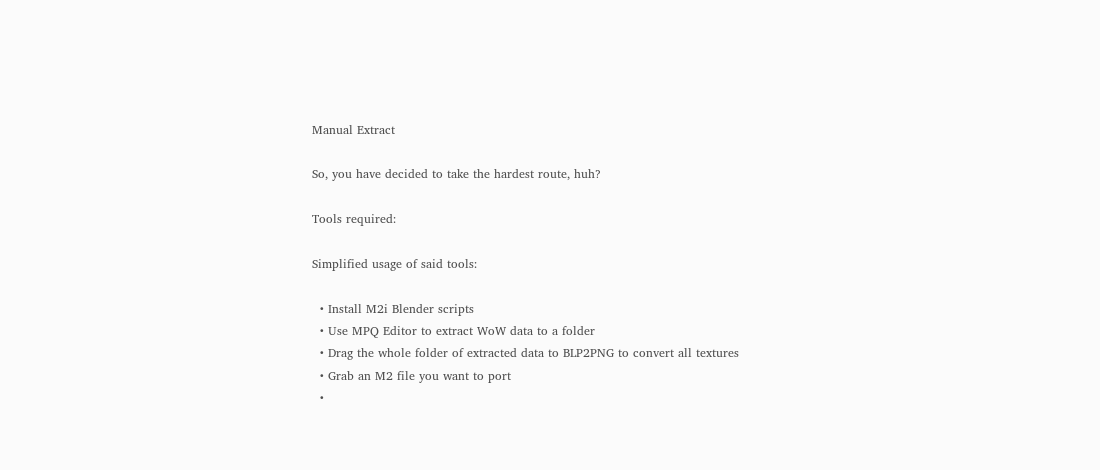Manual Extract

So, you have decided to take the hardest route, huh?

Tools required:

Simplified usage of said tools:

  • Install M2i Blender scripts
  • Use MPQ Editor to extract WoW data to a folder
  • Drag the whole folder of extracted data to BLP2PNG to convert all textures
  • Grab an M2 file you want to port
  •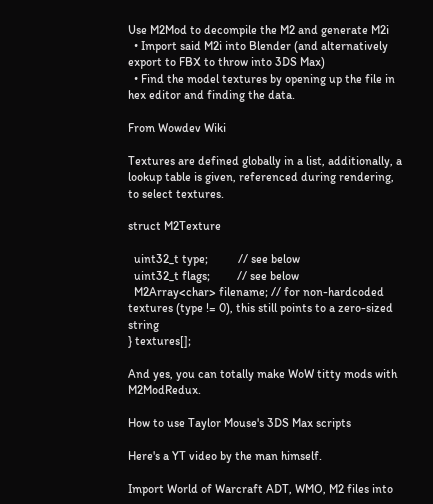Use M2Mod to decompile the M2 and generate M2i
  • Import said M2i into Blender (and alternatively export to FBX to throw into 3DS Max)
  • Find the model textures by opening up the file in hex editor and finding the data.

From Wowdev Wiki

Textures are defined globally in a list, additionally, a lookup table is given, referenced during rendering, to select textures.

struct M2Texture

  uint32_t type;          // see below
  uint32_t flags;         // see below
  M2Array<char> filename; // for non-hardcoded textures (type != 0), this still points to a zero-sized string
} textures[];

And yes, you can totally make WoW titty mods with M2ModRedux.

How to use Taylor Mouse's 3DS Max scripts

Here's a YT video by the man himself.

Import World of Warcraft ADT, WMO, M2 files into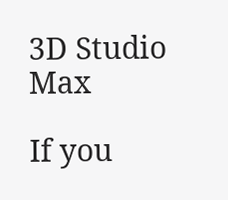3D Studio Max

If you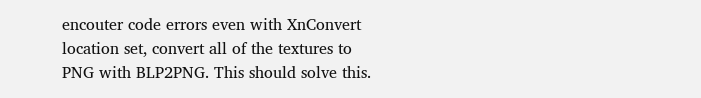encouter code errors even with XnConvert location set, convert all of the textures to PNG with BLP2PNG. This should solve this.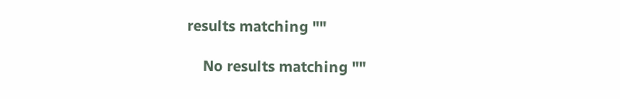results matching ""

    No results matching ""